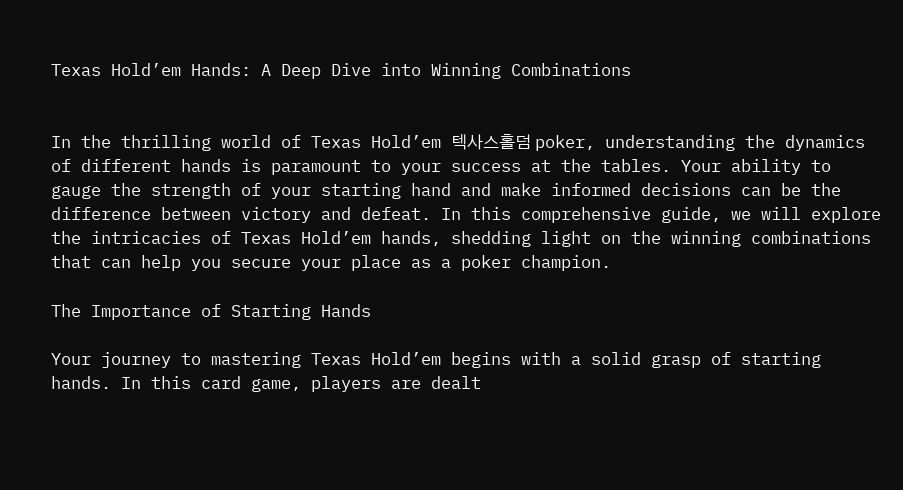Texas Hold’em Hands: A Deep Dive into Winning Combinations


In the thrilling world of Texas Hold’em 텍사스홀덤 poker, understanding the dynamics of different hands is paramount to your success at the tables. Your ability to gauge the strength of your starting hand and make informed decisions can be the difference between victory and defeat. In this comprehensive guide, we will explore the intricacies of Texas Hold’em hands, shedding light on the winning combinations that can help you secure your place as a poker champion.

The Importance of Starting Hands

Your journey to mastering Texas Hold’em begins with a solid grasp of starting hands. In this card game, players are dealt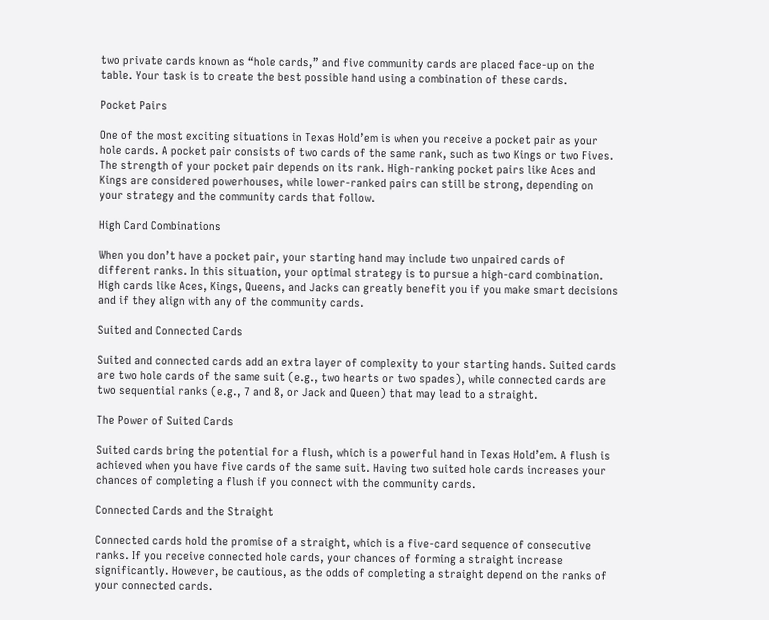two private cards known as “hole cards,” and five community cards are placed face-up on the table. Your task is to create the best possible hand using a combination of these cards.

Pocket Pairs

One of the most exciting situations in Texas Hold’em is when you receive a pocket pair as your hole cards. A pocket pair consists of two cards of the same rank, such as two Kings or two Fives. The strength of your pocket pair depends on its rank. High-ranking pocket pairs like Aces and Kings are considered powerhouses, while lower-ranked pairs can still be strong, depending on your strategy and the community cards that follow.

High Card Combinations

When you don’t have a pocket pair, your starting hand may include two unpaired cards of different ranks. In this situation, your optimal strategy is to pursue a high-card combination. High cards like Aces, Kings, Queens, and Jacks can greatly benefit you if you make smart decisions and if they align with any of the community cards.

Suited and Connected Cards

Suited and connected cards add an extra layer of complexity to your starting hands. Suited cards are two hole cards of the same suit (e.g., two hearts or two spades), while connected cards are two sequential ranks (e.g., 7 and 8, or Jack and Queen) that may lead to a straight.

The Power of Suited Cards

Suited cards bring the potential for a flush, which is a powerful hand in Texas Hold’em. A flush is achieved when you have five cards of the same suit. Having two suited hole cards increases your chances of completing a flush if you connect with the community cards.

Connected Cards and the Straight

Connected cards hold the promise of a straight, which is a five-card sequence of consecutive ranks. If you receive connected hole cards, your chances of forming a straight increase significantly. However, be cautious, as the odds of completing a straight depend on the ranks of your connected cards.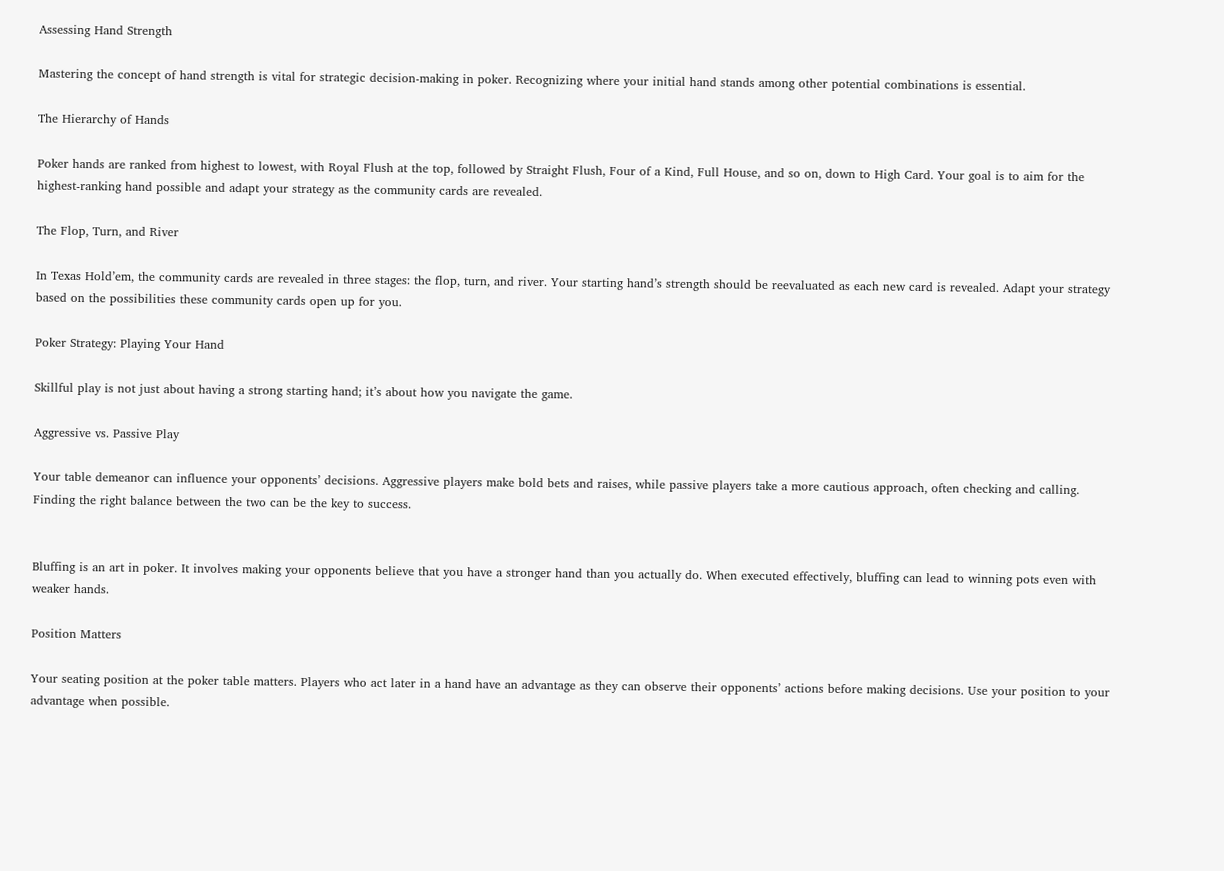Assessing Hand Strength

Mastering the concept of hand strength is vital for strategic decision-making in poker. Recognizing where your initial hand stands among other potential combinations is essential.

The Hierarchy of Hands

Poker hands are ranked from highest to lowest, with Royal Flush at the top, followed by Straight Flush, Four of a Kind, Full House, and so on, down to High Card. Your goal is to aim for the highest-ranking hand possible and adapt your strategy as the community cards are revealed.

The Flop, Turn, and River

In Texas Hold’em, the community cards are revealed in three stages: the flop, turn, and river. Your starting hand’s strength should be reevaluated as each new card is revealed. Adapt your strategy based on the possibilities these community cards open up for you.

Poker Strategy: Playing Your Hand

Skillful play is not just about having a strong starting hand; it’s about how you navigate the game.

Aggressive vs. Passive Play

Your table demeanor can influence your opponents’ decisions. Aggressive players make bold bets and raises, while passive players take a more cautious approach, often checking and calling. Finding the right balance between the two can be the key to success.


Bluffing is an art in poker. It involves making your opponents believe that you have a stronger hand than you actually do. When executed effectively, bluffing can lead to winning pots even with weaker hands.

Position Matters

Your seating position at the poker table matters. Players who act later in a hand have an advantage as they can observe their opponents’ actions before making decisions. Use your position to your advantage when possible.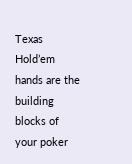Texas Hold’em hands are the building blocks of your poker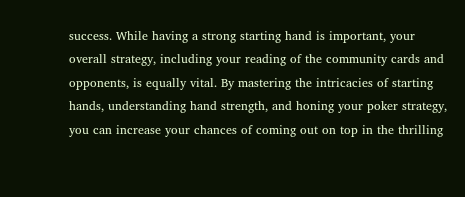success. While having a strong starting hand is important, your overall strategy, including your reading of the community cards and opponents, is equally vital. By mastering the intricacies of starting hands, understanding hand strength, and honing your poker strategy, you can increase your chances of coming out on top in the thrilling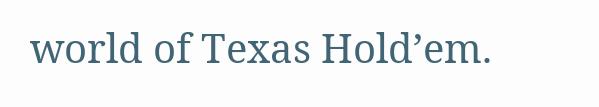world of Texas Hold’em.